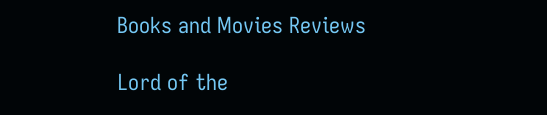Books and Movies Reviews

Lord of the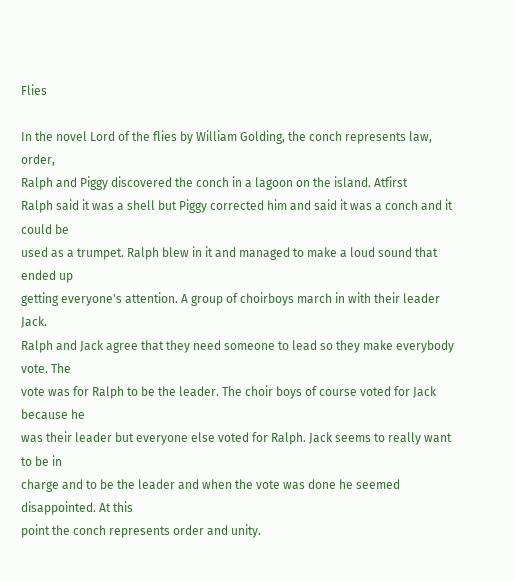Flies

In the novel Lord of the flies by William Golding, the conch represents law, order,
Ralph and Piggy discovered the conch in a lagoon on the island. Atfirst
Ralph said it was a shell but Piggy corrected him and said it was a conch and it could be
used as a trumpet. Ralph blew in it and managed to make a loud sound that ended up
getting everyone's attention. A group of choirboys march in with their leader Jack.
Ralph and Jack agree that they need someone to lead so they make everybody vote. The
vote was for Ralph to be the leader. The choir boys of course voted for Jack because he
was their leader but everyone else voted for Ralph. Jack seems to really want to be in
charge and to be the leader and when the vote was done he seemed disappointed. At this
point the conch represents order and unity.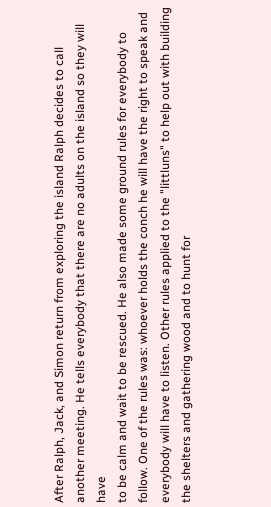After Ralph, Jack, and Simon return from exploring the island Ralph decides to call
another meeting. He tells everybody that there are no adults on the island so they will have
to be calm and wait to be rescued. He also made some ground rules for everybody to
follow. One of the rules was: whoever holds the conch he will have the right to speak and
everybody will have to listen. Other rules applied to the "littluns" to help out with building
the shelters and gathering wood and to hunt for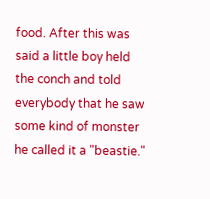food. After this was said a little boy held
the conch and told everybody that he saw some kind of monster he called it a "beastie."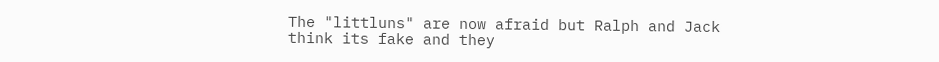The "littluns" are now afraid but Ralph and Jack think its fake and they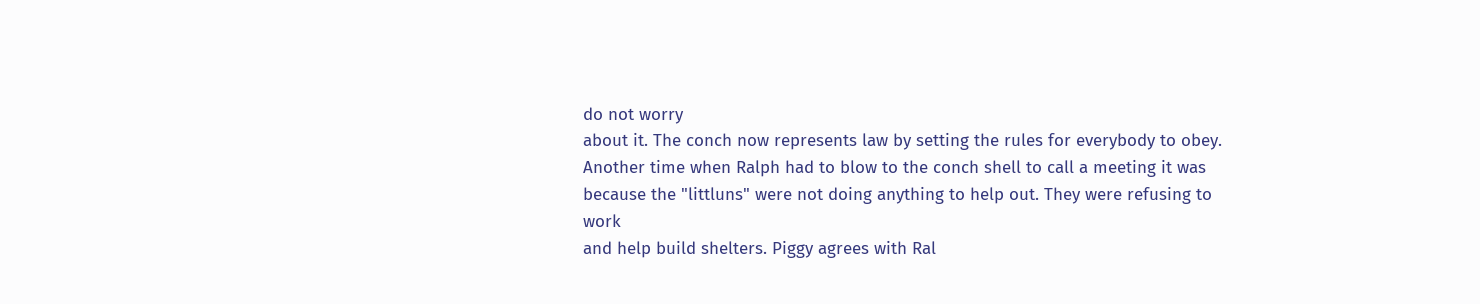do not worry
about it. The conch now represents law by setting the rules for everybody to obey.
Another time when Ralph had to blow to the conch shell to call a meeting it was
because the "littluns" were not doing anything to help out. They were refusing to work
and help build shelters. Piggy agrees with Ral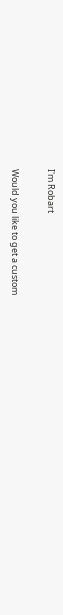I'm Robart

Would you like to get a custom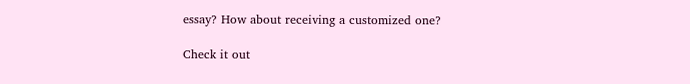essay? How about receiving a customized one?

Check it out